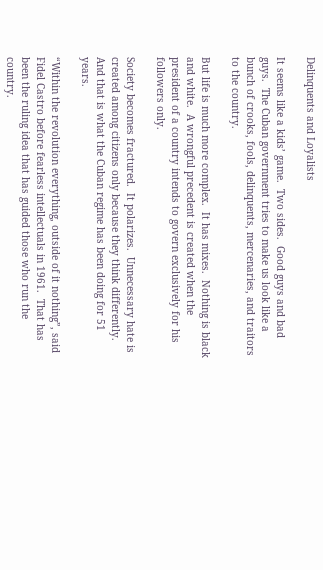Delinquents and Loyalists

It seems like a kids’ game.  Two sides.  Good guys and bad guys.  The Cuban government tries to make us look like a bunch of crooks, fools, delinquents, mercenaries, and traitors to the country.

But life is much more complex.  It has mixes.  Nothing is black and white.  A wrongful precedent is created when the president of a country intends to govern exclusively for his followers only.

Society becomes fractured.  It polarizes.  Unnecessary hate is created among citizens only because they think differently.  And that is what the Cuban regime has been doing for 51 years.

“Within the revolution everything, outside of it nothing”, said Fidel Castro before fearless intellectuals in 1961.  That has been the ruling idea that has guided those who run the country.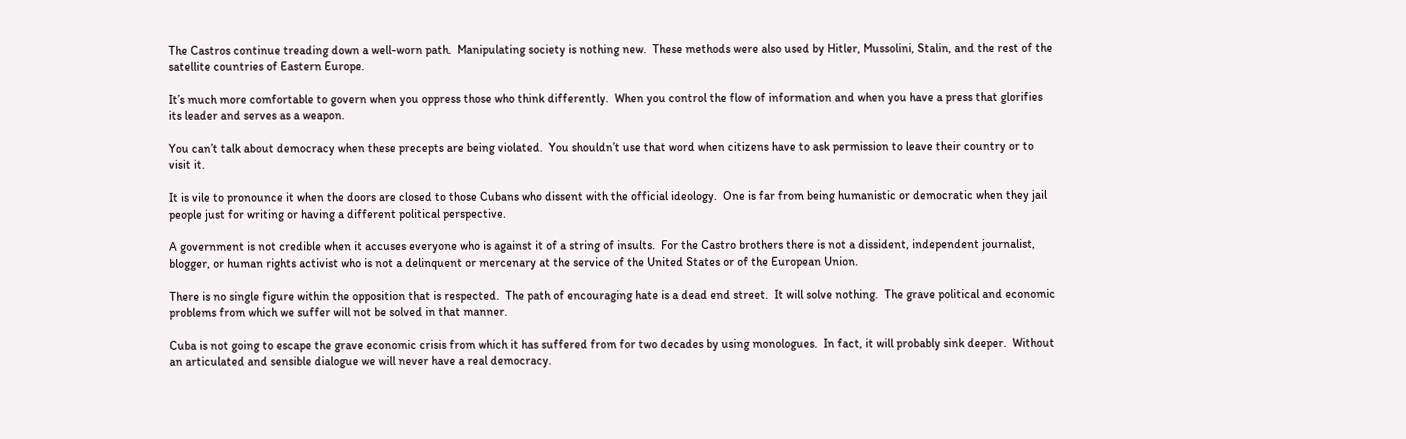The Castros continue treading down a well-worn path.  Manipulating society is nothing new.  These methods were also used by Hitler, Mussolini, Stalin, and the rest of the satellite countries of Eastern Europe.

It’s much more comfortable to govern when you oppress those who think differently.  When you control the flow of information and when you have a press that glorifies its leader and serves as a weapon.

You can’t talk about democracy when these precepts are being violated.  You shouldn’t use that word when citizens have to ask permission to leave their country or to visit it.

It is vile to pronounce it when the doors are closed to those Cubans who dissent with the official ideology.  One is far from being humanistic or democratic when they jail people just for writing or having a different political perspective.

A government is not credible when it accuses everyone who is against it of a string of insults.  For the Castro brothers there is not a dissident, independent journalist, blogger, or human rights activist who is not a delinquent or mercenary at the service of the United States or of the European Union.

There is no single figure within the opposition that is respected.  The path of encouraging hate is a dead end street.  It will solve nothing.  The grave political and economic problems from which we suffer will not be solved in that manner.

Cuba is not going to escape the grave economic crisis from which it has suffered from for two decades by using monologues.  In fact, it will probably sink deeper.  Without an articulated and sensible dialogue we will never have a real democracy.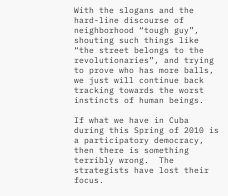With the slogans and the hard-line discourse of neighborhood “tough guy”, shouting such things like “the street belongs to the revolutionaries”, and trying to prove who has more balls, we just will continue back tracking towards the worst instincts of human beings.

If what we have in Cuba during this Spring of 2010 is a participatory democracy, then there is something terribly wrong.  The strategists have lost their focus.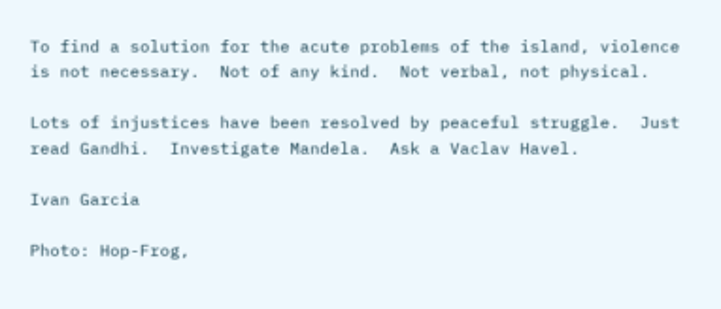To find a solution for the acute problems of the island, violence is not necessary.  Not of any kind.  Not verbal, not physical.

Lots of injustices have been resolved by peaceful struggle.  Just read Gandhi.  Investigate Mandela.  Ask a Vaclav Havel.

Ivan Garcia

Photo: Hop-Frog,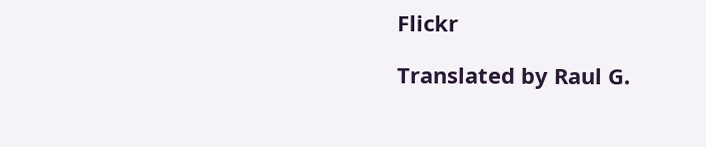Flickr

Translated by Raul G.